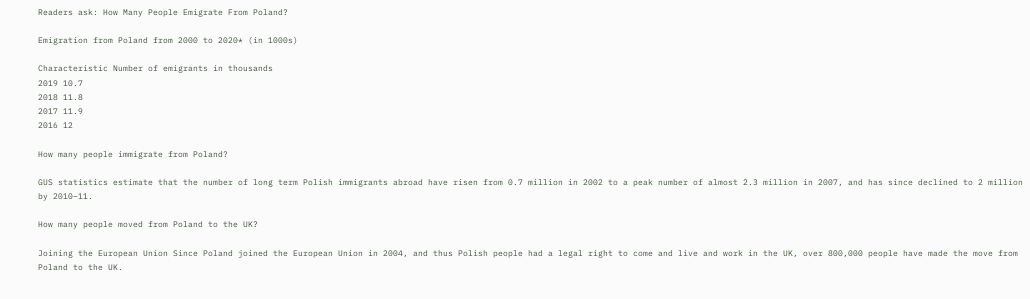Readers ask: How Many People Emigrate From Poland?

Emigration from Poland from 2000 to 2020* (in 1000s)

Characteristic Number of emigrants in thousands
2019 10.7
2018 11.8
2017 11.9
2016 12

How many people immigrate from Poland?

GUS statistics estimate that the number of long term Polish immigrants abroad have risen from 0.7 million in 2002 to a peak number of almost 2.3 million in 2007, and has since declined to 2 million by 2010–11.

How many people moved from Poland to the UK?

Joining the European Union Since Poland joined the European Union in 2004, and thus Polish people had a legal right to come and live and work in the UK, over 800,000 people have made the move from Poland to the UK.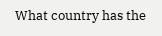What country has the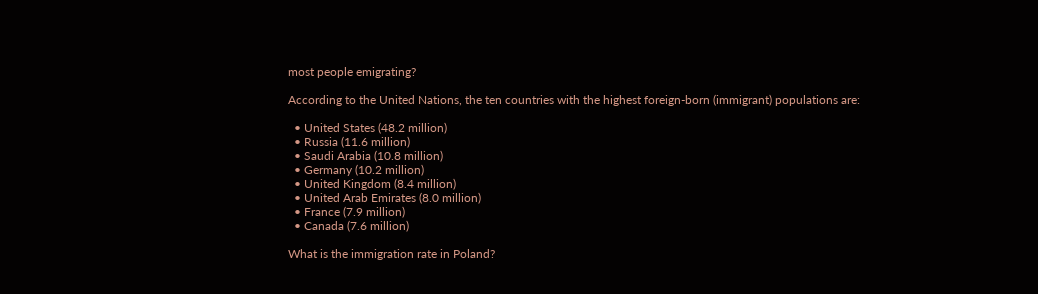most people emigrating?

According to the United Nations, the ten countries with the highest foreign-born (immigrant) populations are:

  • United States (48.2 million)
  • Russia (11.6 million)
  • Saudi Arabia (10.8 million)
  • Germany (10.2 million)
  • United Kingdom (8.4 million)
  • United Arab Emirates (8.0 million)
  • France (7.9 million)
  • Canada (7.6 million)

What is the immigration rate in Poland?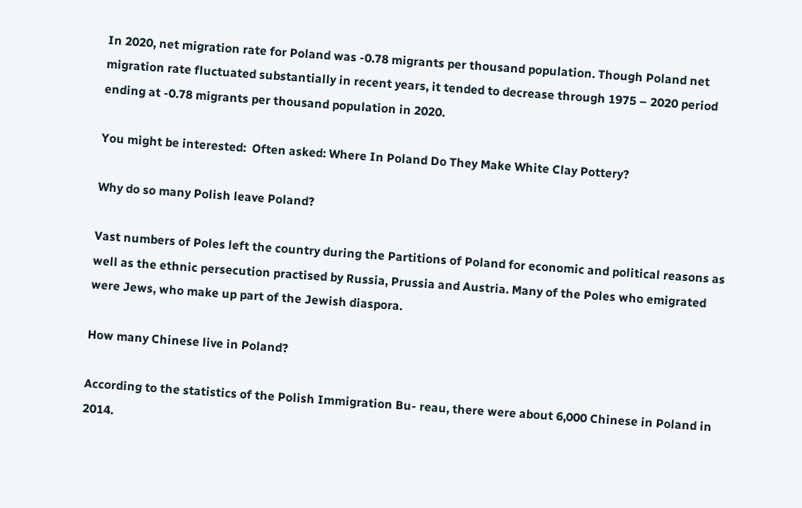In 2020, net migration rate for Poland was -0.78 migrants per thousand population. Though Poland net migration rate fluctuated substantially in recent years, it tended to decrease through 1975 – 2020 period ending at -0.78 migrants per thousand population in 2020.

You might be interested:  Often asked: Where In Poland Do They Make White Clay Pottery?

Why do so many Polish leave Poland?

Vast numbers of Poles left the country during the Partitions of Poland for economic and political reasons as well as the ethnic persecution practised by Russia, Prussia and Austria. Many of the Poles who emigrated were Jews, who make up part of the Jewish diaspora.

How many Chinese live in Poland?

According to the statistics of the Polish Immigration Bu- reau, there were about 6,000 Chinese in Poland in 2014.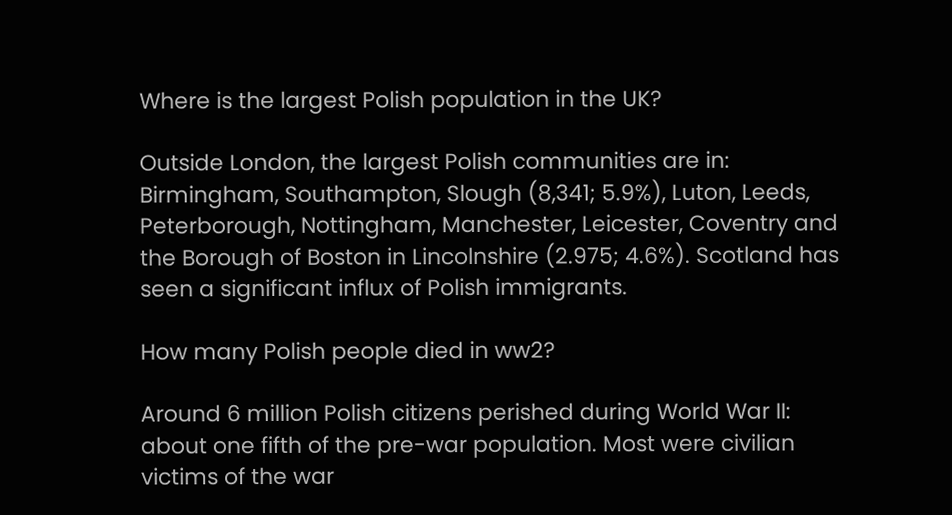Where is the largest Polish population in the UK?

Outside London, the largest Polish communities are in: Birmingham, Southampton, Slough (8,341; 5.9%), Luton, Leeds, Peterborough, Nottingham, Manchester, Leicester, Coventry and the Borough of Boston in Lincolnshire (2.975; 4.6%). Scotland has seen a significant influx of Polish immigrants.

How many Polish people died in ww2?

Around 6 million Polish citizens perished during World War II: about one fifth of the pre-war population. Most were civilian victims of the war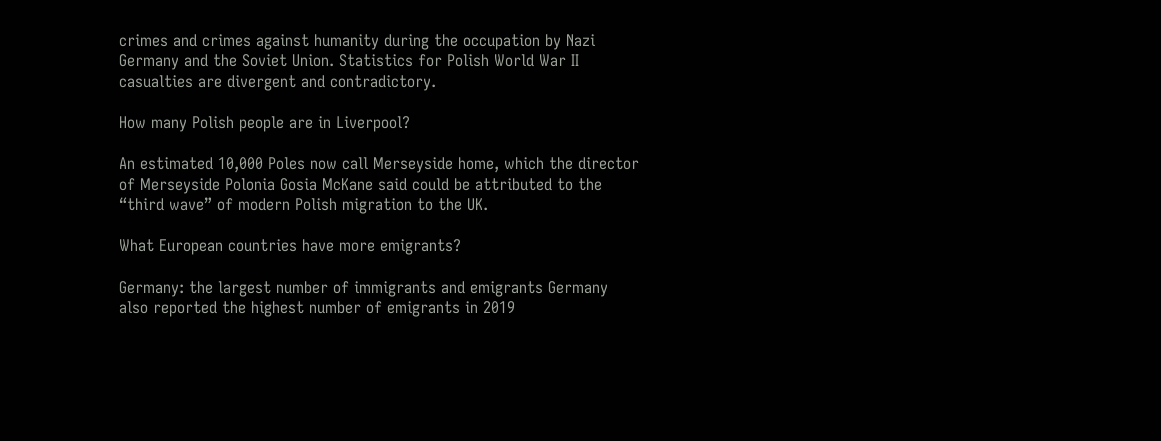crimes and crimes against humanity during the occupation by Nazi Germany and the Soviet Union. Statistics for Polish World War II casualties are divergent and contradictory.

How many Polish people are in Liverpool?

An estimated 10,000 Poles now call Merseyside home, which the director of Merseyside Polonia Gosia McKane said could be attributed to the “third wave” of modern Polish migration to the UK.

What European countries have more emigrants?

Germany: the largest number of immigrants and emigrants Germany also reported the highest number of emigrants in 2019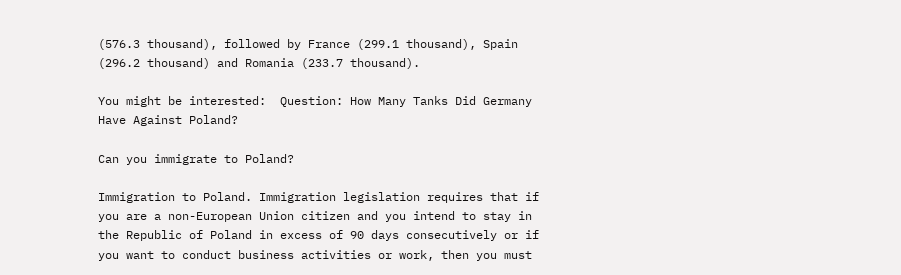(576.3 thousand), followed by France (299.1 thousand), Spain (296.2 thousand) and Romania (233.7 thousand).

You might be interested:  Question: How Many Tanks Did Germany Have Against Poland?

Can you immigrate to Poland?

Immigration to Poland. Immigration legislation requires that if you are a non-European Union citizen and you intend to stay in the Republic of Poland in excess of 90 days consecutively or if you want to conduct business activities or work, then you must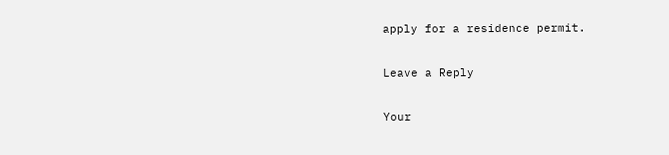apply for a residence permit.

Leave a Reply

Your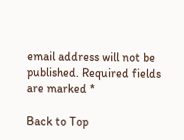email address will not be published. Required fields are marked *

Back to Top